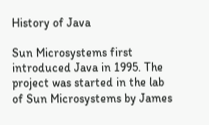History of Java

Sun Microsystems first introduced Java in 1995. The project was started in the lab of Sun Microsystems by James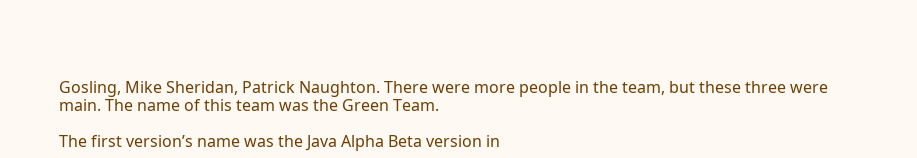Gosling, Mike Sheridan, Patrick Naughton. There were more people in the team, but these three were main. The name of this team was the Green Team.

The first version’s name was the Java Alpha Beta version in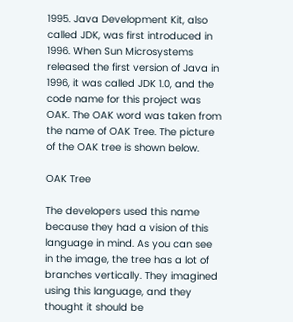1995. Java Development Kit, also called JDK, was first introduced in 1996. When Sun Microsystems released the first version of Java in 1996, it was called JDK 1.0, and the code name for this project was OAK. The OAK word was taken from the name of OAK Tree. The picture of the OAK tree is shown below.

OAK Tree

The developers used this name because they had a vision of this language in mind. As you can see in the image, the tree has a lot of branches vertically. They imagined using this language, and they thought it should be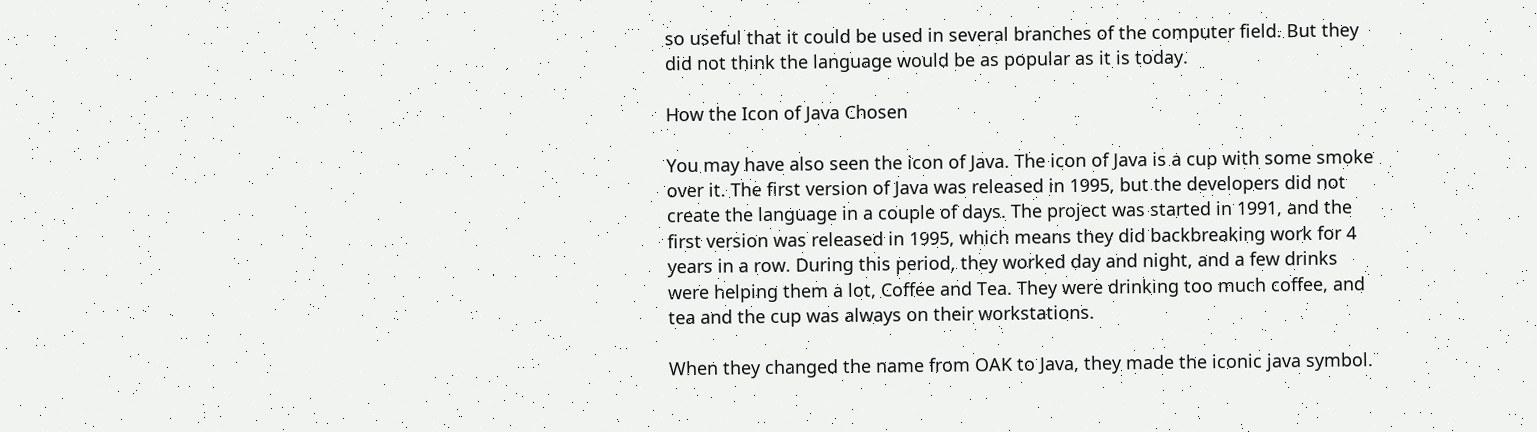so useful that it could be used in several branches of the computer field. But they did not think the language would be as popular as it is today.

How the Icon of Java Chosen

You may have also seen the icon of Java. The icon of Java is a cup with some smoke over it. The first version of Java was released in 1995, but the developers did not create the language in a couple of days. The project was started in 1991, and the first version was released in 1995, which means they did backbreaking work for 4 years in a row. During this period, they worked day and night, and a few drinks were helping them a lot, Coffee and Tea. They were drinking too much coffee, and tea and the cup was always on their workstations.

When they changed the name from OAK to Java, they made the iconic java symbol.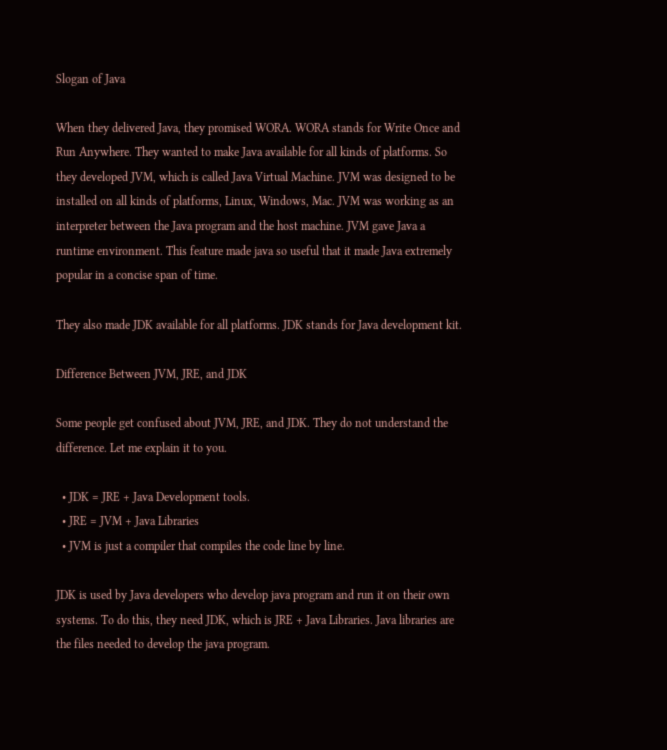Slogan of Java

When they delivered Java, they promised WORA. WORA stands for Write Once and Run Anywhere. They wanted to make Java available for all kinds of platforms. So they developed JVM, which is called Java Virtual Machine. JVM was designed to be installed on all kinds of platforms, Linux, Windows, Mac. JVM was working as an interpreter between the Java program and the host machine. JVM gave Java a runtime environment. This feature made java so useful that it made Java extremely popular in a concise span of time.

They also made JDK available for all platforms. JDK stands for Java development kit.

Difference Between JVM, JRE, and JDK

Some people get confused about JVM, JRE, and JDK. They do not understand the difference. Let me explain it to you.

  • JDK = JRE + Java Development tools.
  • JRE = JVM + Java Libraries
  • JVM is just a compiler that compiles the code line by line.

JDK is used by Java developers who develop java program and run it on their own systems. To do this, they need JDK, which is JRE + Java Libraries. Java libraries are the files needed to develop the java program.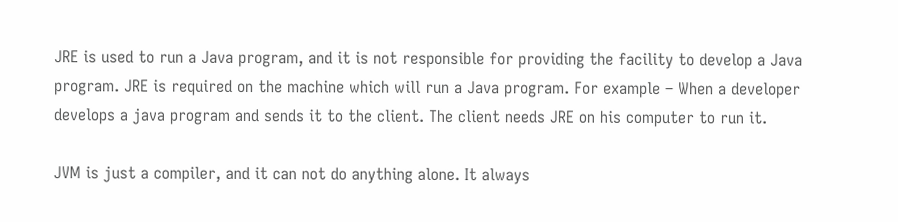JRE is used to run a Java program, and it is not responsible for providing the facility to develop a Java program. JRE is required on the machine which will run a Java program. For example – When a developer develops a java program and sends it to the client. The client needs JRE on his computer to run it.

JVM is just a compiler, and it can not do anything alone. It always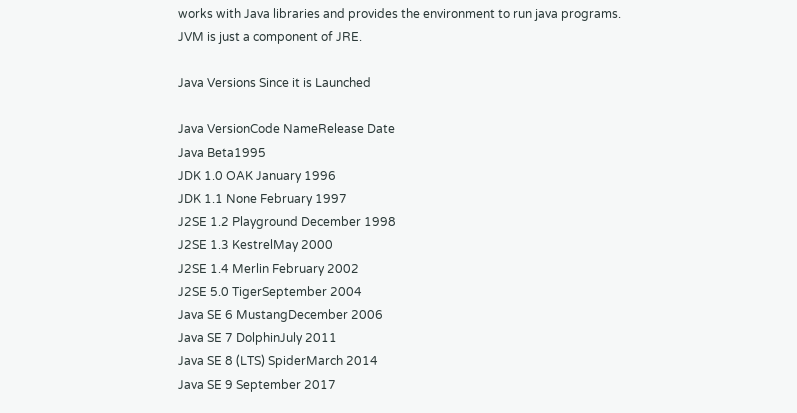works with Java libraries and provides the environment to run java programs. JVM is just a component of JRE.

Java Versions Since it is Launched

Java VersionCode NameRelease Date
Java Beta1995
JDK 1.0 OAK January 1996
JDK 1.1 None February 1997
J2SE 1.2 Playground December 1998
J2SE 1.3 KestrelMay 2000
J2SE 1.4 Merlin February 2002
J2SE 5.0 TigerSeptember 2004
Java SE 6 MustangDecember 2006
Java SE 7 DolphinJuly 2011
Java SE 8 (LTS) SpiderMarch 2014
Java SE 9 September 2017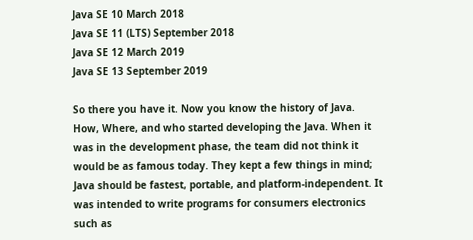Java SE 10 March 2018
Java SE 11 (LTS) September 2018
Java SE 12 March 2019
Java SE 13 September 2019

So there you have it. Now you know the history of Java. How, Where, and who started developing the Java. When it was in the development phase, the team did not think it would be as famous today. They kept a few things in mind; Java should be fastest, portable, and platform-independent. It was intended to write programs for consumers electronics such as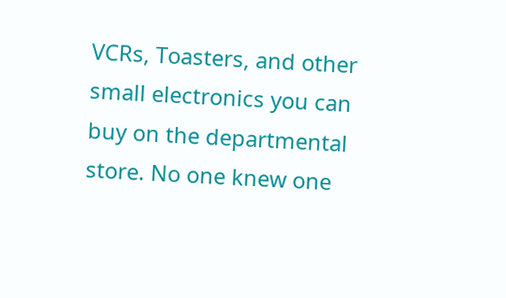VCRs, Toasters, and other small electronics you can buy on the departmental store. No one knew one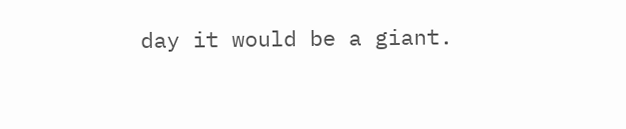day it would be a giant.